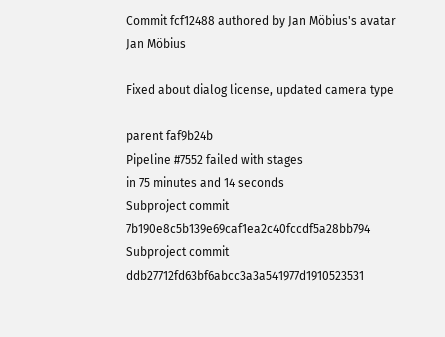Commit fcf12488 authored by Jan Möbius's avatar Jan Möbius

Fixed about dialog license, updated camera type

parent faf9b24b
Pipeline #7552 failed with stages
in 75 minutes and 14 seconds
Subproject commit 7b190e8c5b139e69caf1ea2c40fccdf5a28bb794
Subproject commit ddb27712fd63bf6abcc3a3a541977d1910523531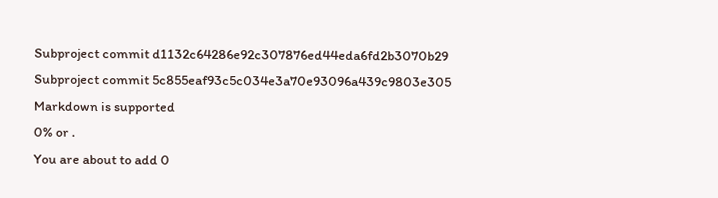Subproject commit d1132c64286e92c307876ed44eda6fd2b3070b29
Subproject commit 5c855eaf93c5c034e3a70e93096a439c9803e305
Markdown is supported
0% or .
You are about to add 0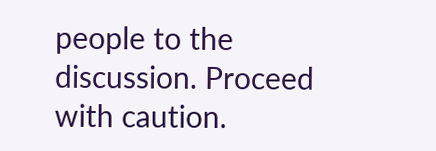people to the discussion. Proceed with caution.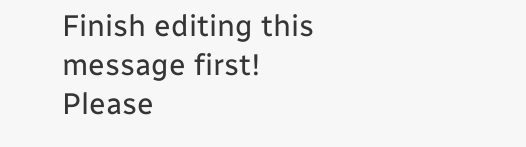Finish editing this message first!
Please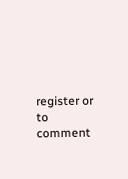register or to comment